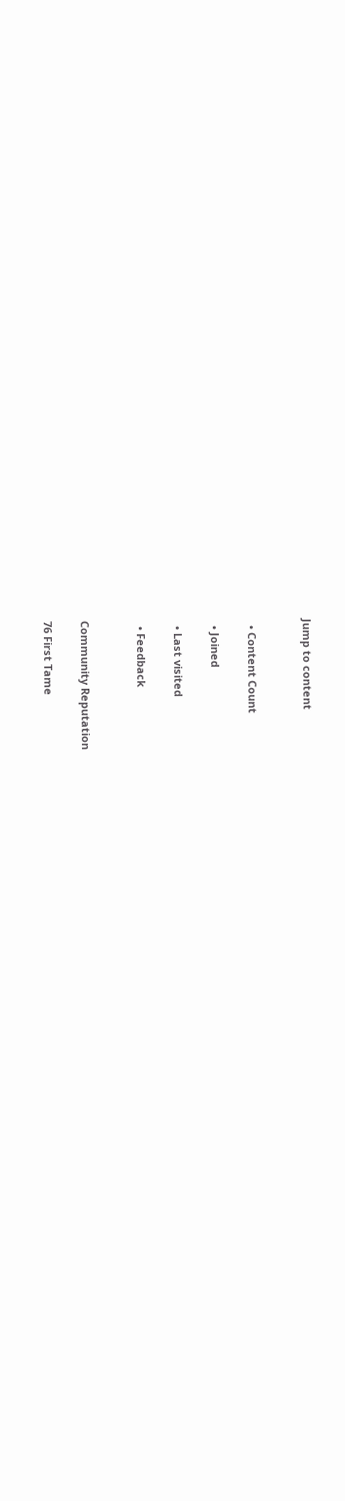Jump to content


  • Content Count

  • Joined

  • Last visited

  • Feedback


Community Reputation

76 First Tame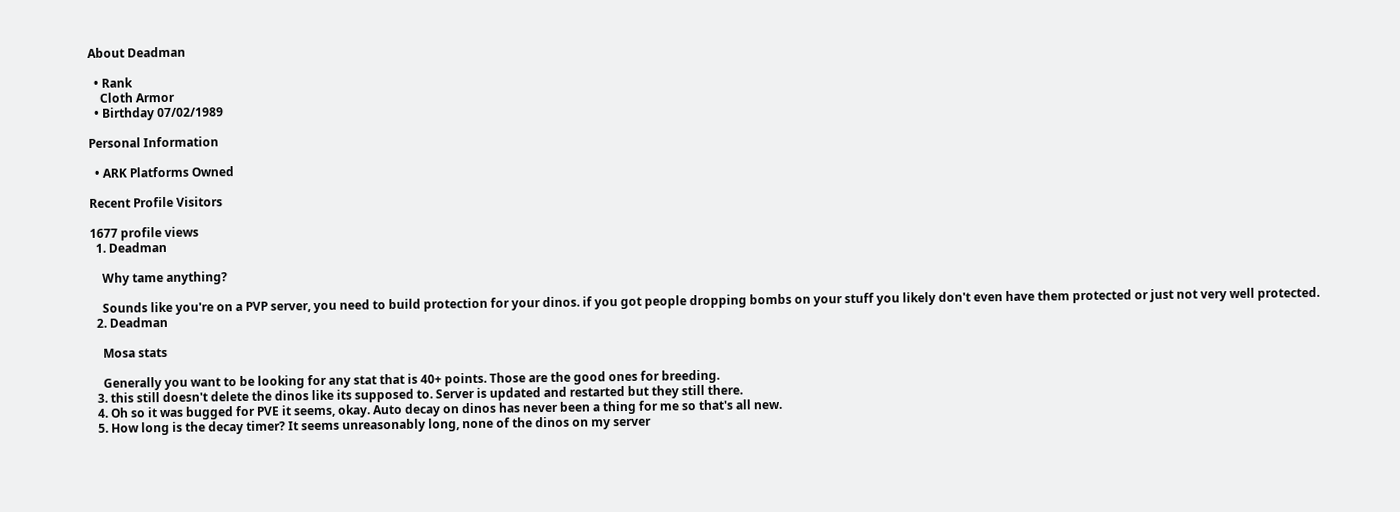About Deadman

  • Rank
    Cloth Armor
  • Birthday 07/02/1989

Personal Information

  • ARK Platforms Owned

Recent Profile Visitors

1677 profile views
  1. Deadman

    Why tame anything?

    Sounds like you're on a PVP server, you need to build protection for your dinos. if you got people dropping bombs on your stuff you likely don't even have them protected or just not very well protected.
  2. Deadman

    Mosa stats

    Generally you want to be looking for any stat that is 40+ points. Those are the good ones for breeding.
  3. this still doesn't delete the dinos like its supposed to. Server is updated and restarted but they still there.
  4. Oh so it was bugged for PVE it seems, okay. Auto decay on dinos has never been a thing for me so that's all new.
  5. How long is the decay timer? It seems unreasonably long, none of the dinos on my server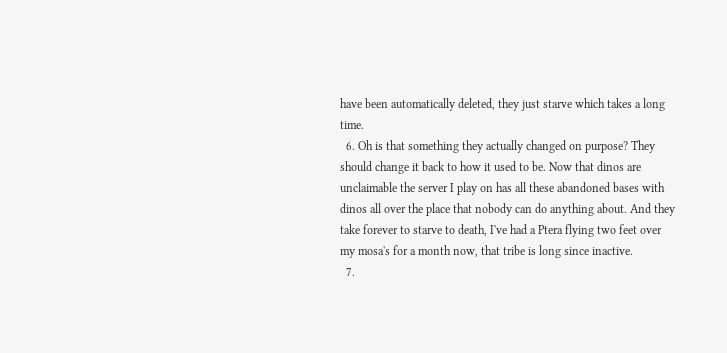have been automatically deleted, they just starve which takes a long time.
  6. Oh is that something they actually changed on purpose? They should change it back to how it used to be. Now that dinos are unclaimable the server I play on has all these abandoned bases with dinos all over the place that nobody can do anything about. And they take forever to starve to death, I've had a Ptera flying two feet over my mosa's for a month now, that tribe is long since inactive.
  7.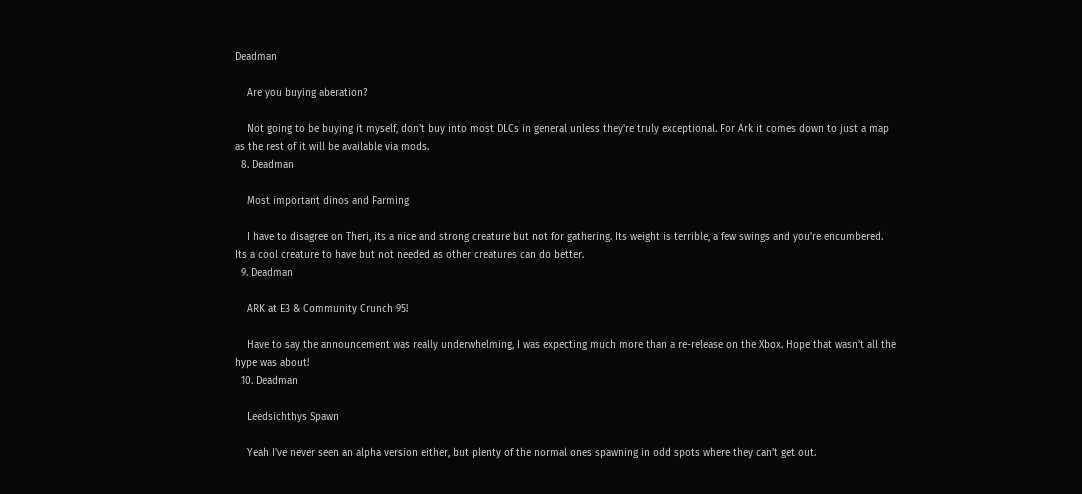Deadman

    Are you buying aberation?

    Not going to be buying it myself, don't buy into most DLCs in general unless they're truly exceptional. For Ark it comes down to just a map as the rest of it will be available via mods.
  8. Deadman

    Most important dinos and Farming

    I have to disagree on Theri, its a nice and strong creature but not for gathering. Its weight is terrible, a few swings and you're encumbered. Its a cool creature to have but not needed as other creatures can do better.
  9. Deadman

    ARK at E3 & Community Crunch 95!

    Have to say the announcement was really underwhelming, I was expecting much more than a re-release on the Xbox. Hope that wasn't all the hype was about!
  10. Deadman

    Leedsichthys Spawn

    Yeah I've never seen an alpha version either, but plenty of the normal ones spawning in odd spots where they can't get out.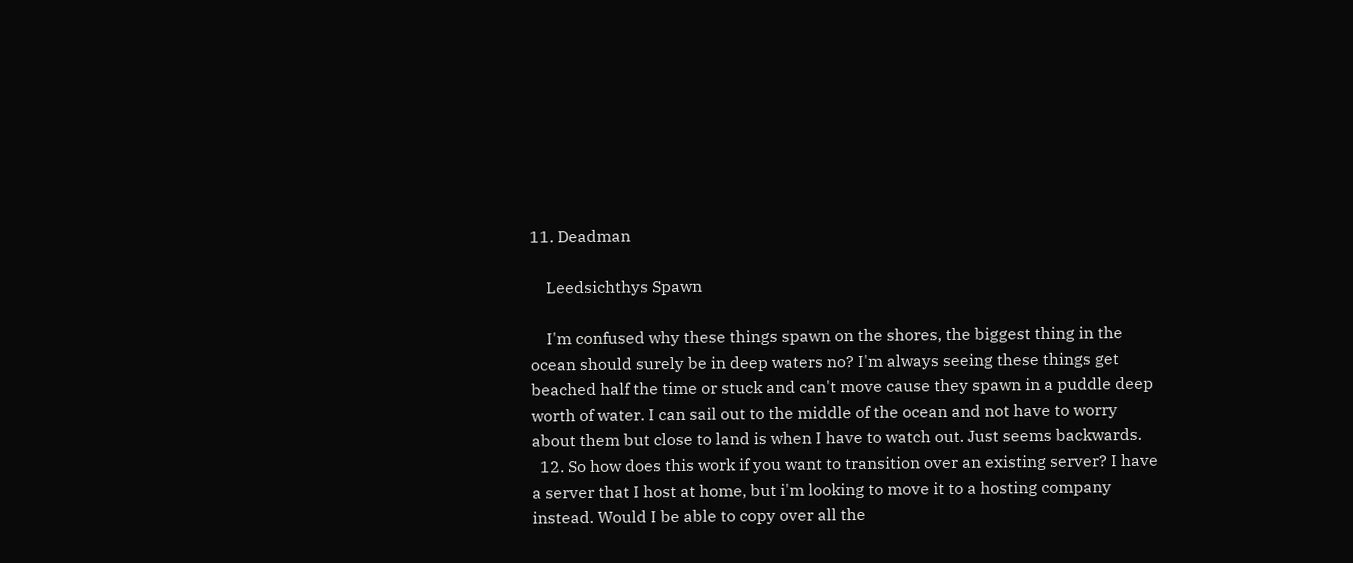11. Deadman

    Leedsichthys Spawn

    I'm confused why these things spawn on the shores, the biggest thing in the ocean should surely be in deep waters no? I'm always seeing these things get beached half the time or stuck and can't move cause they spawn in a puddle deep worth of water. I can sail out to the middle of the ocean and not have to worry about them but close to land is when I have to watch out. Just seems backwards.
  12. So how does this work if you want to transition over an existing server? I have a server that I host at home, but i'm looking to move it to a hosting company instead. Would I be able to copy over all the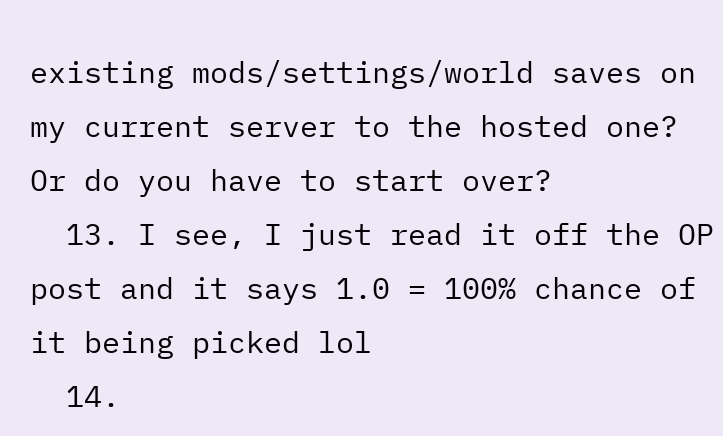existing mods/settings/world saves on my current server to the hosted one? Or do you have to start over?
  13. I see, I just read it off the OP post and it says 1.0 = 100% chance of it being picked lol
  14.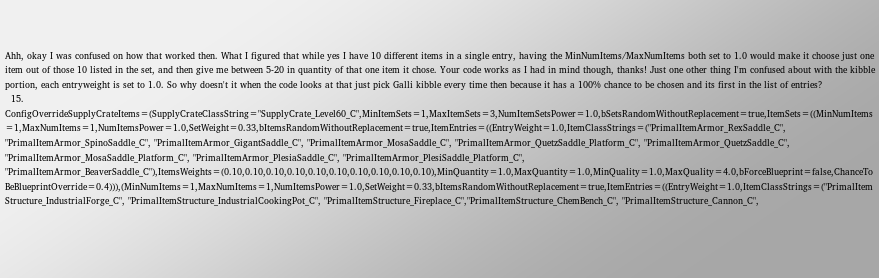Ahh, okay I was confused on how that worked then. What I figured that while yes I have 10 different items in a single entry, having the MinNumItems/MaxNumItems both set to 1.0 would make it choose just one item out of those 10 listed in the set, and then give me between 5-20 in quantity of that one item it chose. Your code works as I had in mind though, thanks! Just one other thing I'm confused about with the kibble portion, each entryweight is set to 1.0. So why doesn't it when the code looks at that just pick Galli kibble every time then because it has a 100% chance to be chosen and its first in the list of entries?
  15. ConfigOverrideSupplyCrateItems=(SupplyCrateClassString="SupplyCrate_Level60_C",MinItemSets=1,MaxItemSets=3,NumItemSetsPower=1.0,bSetsRandomWithoutReplacement=true,ItemSets=((MinNumItems=1,MaxNumItems=1,NumItemsPower=1.0,SetWeight=0.33,bItemsRandomWithoutReplacement=true,ItemEntries=((EntryWeight=1.0,ItemClassStrings=("PrimalItemArmor_RexSaddle_C", "PrimalItemArmor_SpinoSaddle_C", "PrimalItemArmor_GigantSaddle_C", "PrimalItemArmor_MosaSaddle_C", "PrimalItemArmor_QuetzSaddle_Platform_C", "PrimalItemArmor_QuetzSaddle_C", "PrimalItemArmor_MosaSaddle_Platform_C", "PrimalItemArmor_PlesiaSaddle_C", "PrimalItemArmor_PlesiSaddle_Platform_C", "PrimalItemArmor_BeaverSaddle_C"),ItemsWeights=(0.10,0.10,0.10,0.10,0.10,0.10,0.10,0.10,0.10,0.10),MinQuantity=1.0,MaxQuantity=1.0,MinQuality=1.0,MaxQuality=4.0,bForceBlueprint=false,ChanceToBeBlueprintOverride=0.4))),(MinNumItems=1,MaxNumItems=1,NumItemsPower=1.0,SetWeight=0.33,bItemsRandomWithoutReplacement=true,ItemEntries=((EntryWeight=1.0,ItemClassStrings=("PrimalItemStructure_IndustrialForge_C", "PrimalItemStructure_IndustrialCookingPot_C", "PrimalItemStructure_Fireplace_C","PrimalItemStructure_ChemBench_C", "PrimalItemStructure_Cannon_C",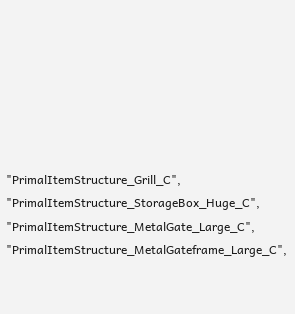"PrimalItemStructure_Grill_C", "PrimalItemStructure_StorageBox_Huge_C", "PrimalItemStructure_MetalGate_Large_C", "PrimalItemStructure_MetalGateframe_Large_C",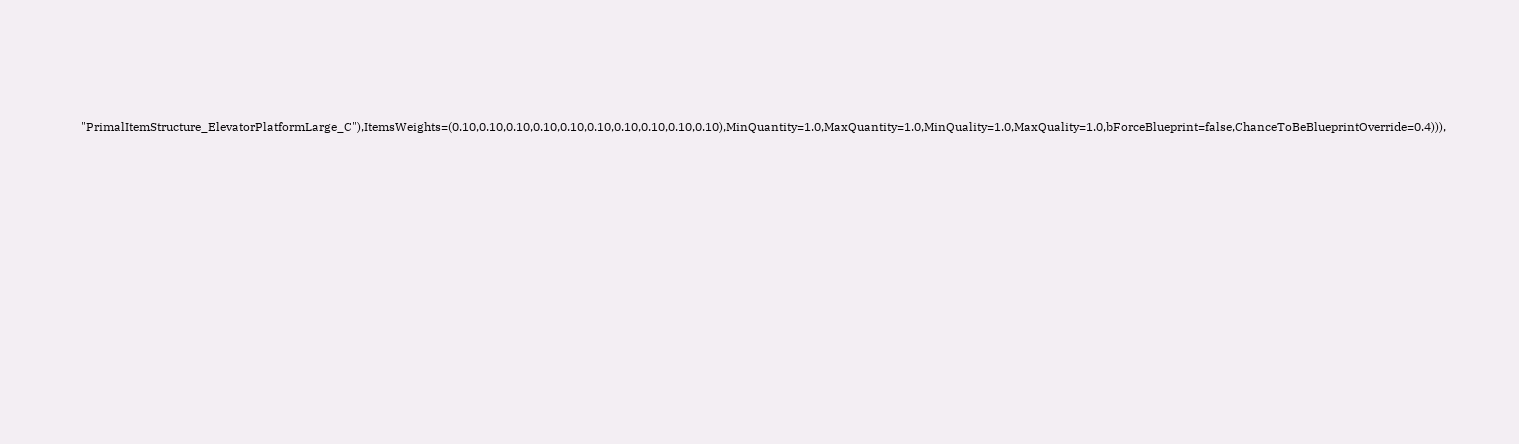"PrimalItemStructure_ElevatorPlatformLarge_C"),ItemsWeights=(0.10,0.10,0.10,0.10,0.10,0.10,0.10,0.10,0.10,0.10),MinQuantity=1.0,MaxQuantity=1.0,MinQuality=1.0,MaxQuality=1.0,bForceBlueprint=false,ChanceToBeBlueprintOverride=0.4))),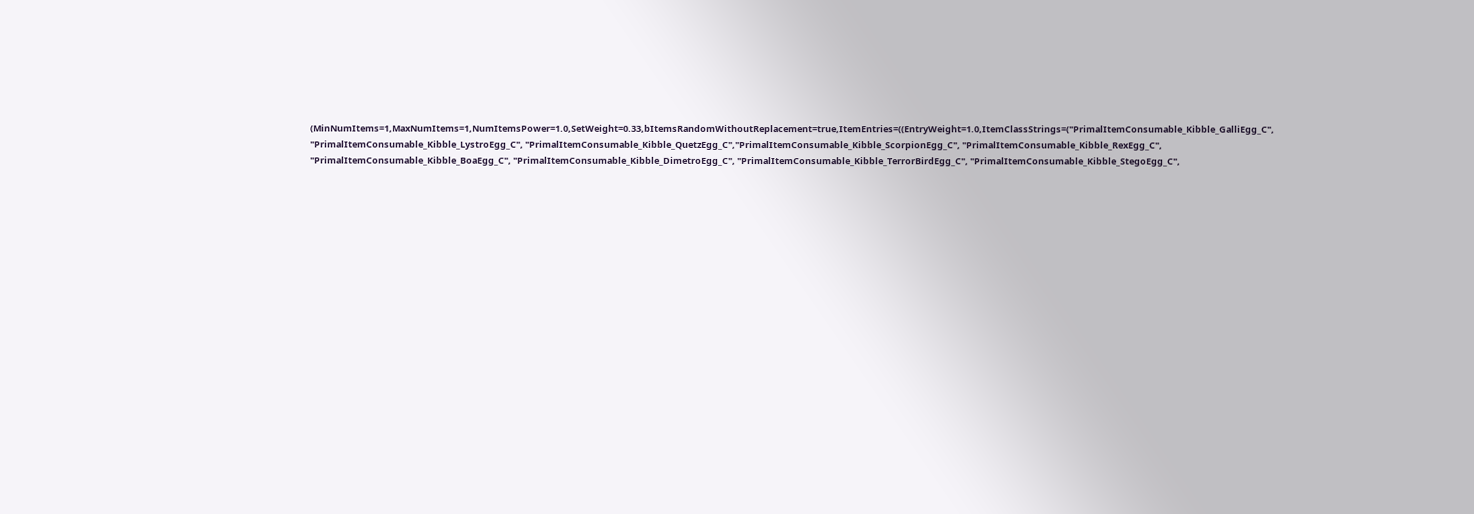(MinNumItems=1,MaxNumItems=1,NumItemsPower=1.0,SetWeight=0.33,bItemsRandomWithoutReplacement=true,ItemEntries=((EntryWeight=1.0,ItemClassStrings=("PrimalItemConsumable_Kibble_GalliEgg_C", "PrimalItemConsumable_Kibble_LystroEgg_C", "PrimalItemConsumable_Kibble_QuetzEgg_C","PrimalItemConsumable_Kibble_ScorpionEgg_C", "PrimalItemConsumable_Kibble_RexEgg_C", "PrimalItemConsumable_Kibble_BoaEgg_C", "PrimalItemConsumable_Kibble_DimetroEgg_C", "PrimalItemConsumable_Kibble_TerrorBirdEgg_C", "PrimalItemConsumable_Kibble_StegoEgg_C",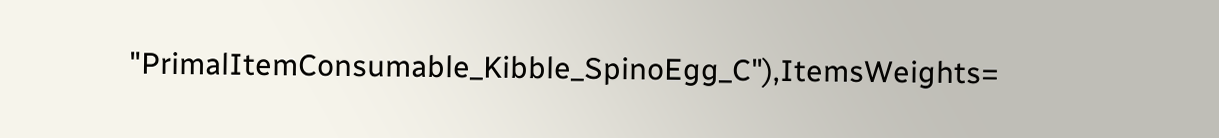"PrimalItemConsumable_Kibble_SpinoEgg_C"),ItemsWeights=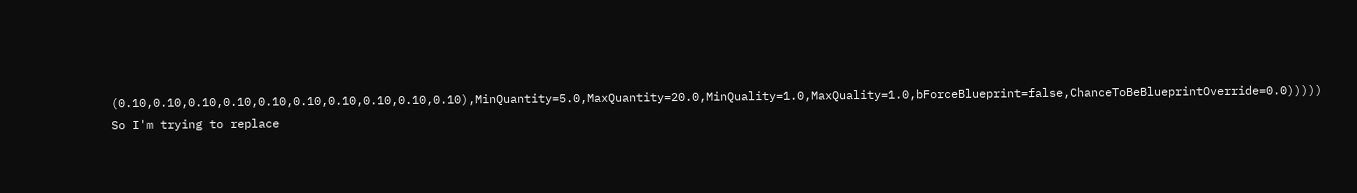(0.10,0.10,0.10,0.10,0.10,0.10,0.10,0.10,0.10,0.10),MinQuantity=5.0,MaxQuantity=20.0,MinQuality=1.0,MaxQuality=1.0,bForceBlueprint=false,ChanceToBeBlueprintOverride=0.0))))) So I'm trying to replace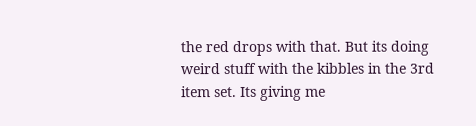the red drops with that. But its doing weird stuff with the kibbles in the 3rd item set. Its giving me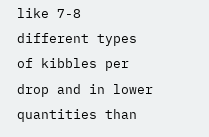like 7-8 different types of kibbles per drop and in lower quantities than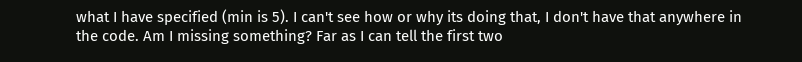what I have specified (min is 5). I can't see how or why its doing that, I don't have that anywhere in the code. Am I missing something? Far as I can tell the first two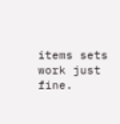items sets work just fine.